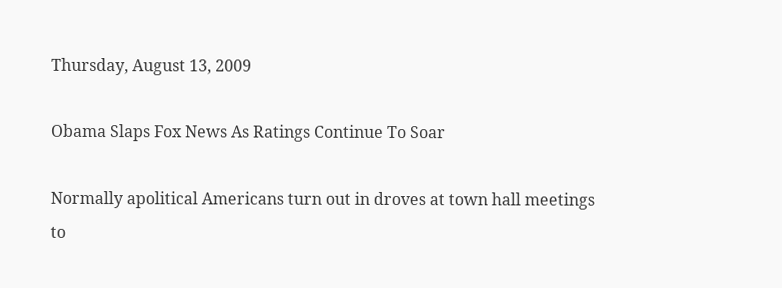Thursday, August 13, 2009

Obama Slaps Fox News As Ratings Continue To Soar

Normally apolitical Americans turn out in droves at town hall meetings to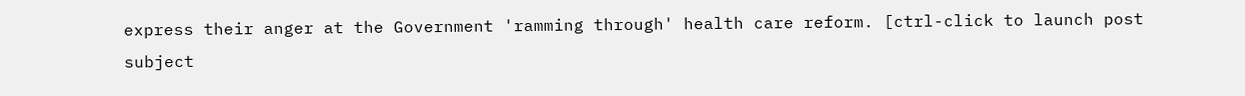express their anger at the Government 'ramming through' health care reform. [ctrl-click to launch post subject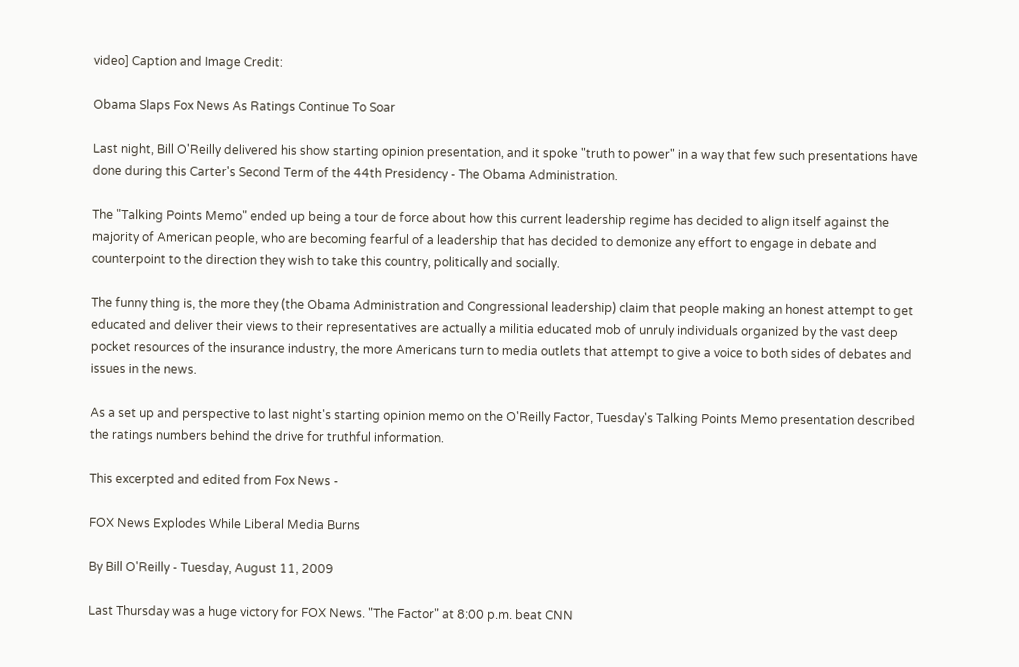video] Caption and Image Credit:

Obama Slaps Fox News As Ratings Continue To Soar

Last night, Bill O'Reilly delivered his show starting opinion presentation, and it spoke "truth to power" in a way that few such presentations have done during this Carter's Second Term of the 44th Presidency - The Obama Administration.

The "Talking Points Memo" ended up being a tour de force about how this current leadership regime has decided to align itself against the majority of American people, who are becoming fearful of a leadership that has decided to demonize any effort to engage in debate and counterpoint to the direction they wish to take this country, politically and socially.

The funny thing is, the more they (the Obama Administration and Congressional leadership) claim that people making an honest attempt to get educated and deliver their views to their representatives are actually a militia educated mob of unruly individuals organized by the vast deep pocket resources of the insurance industry, the more Americans turn to media outlets that attempt to give a voice to both sides of debates and issues in the news.

As a set up and perspective to last night's starting opinion memo on the O'Reilly Factor, Tuesday's Talking Points Memo presentation described the ratings numbers behind the drive for truthful information.

This excerpted and edited from Fox News -

FOX News Explodes While Liberal Media Burns

By Bill O'Reilly - Tuesday, August 11, 2009

Last Thursday was a huge victory for FOX News. "The Factor" at 8:00 p.m. beat CNN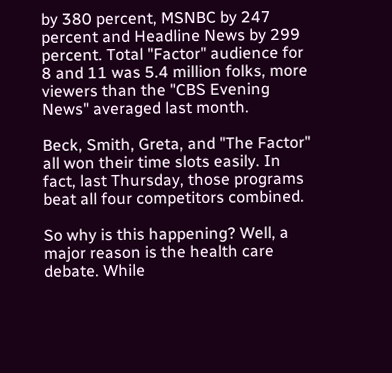by 380 percent, MSNBC by 247 percent and Headline News by 299 percent. Total "Factor" audience for 8 and 11 was 5.4 million folks, more viewers than the "CBS Evening News" averaged last month.

Beck, Smith, Greta, and "The Factor" all won their time slots easily. In fact, last Thursday, those programs beat all four competitors combined.

So why is this happening? Well, a major reason is the health care debate. While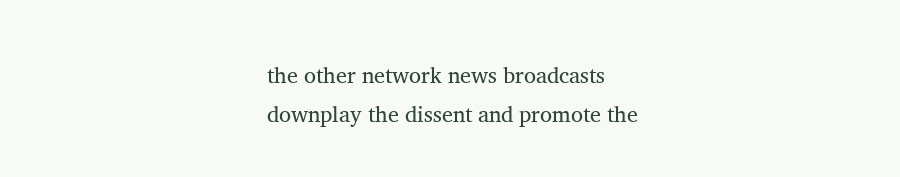the other network news broadcasts downplay the dissent and promote the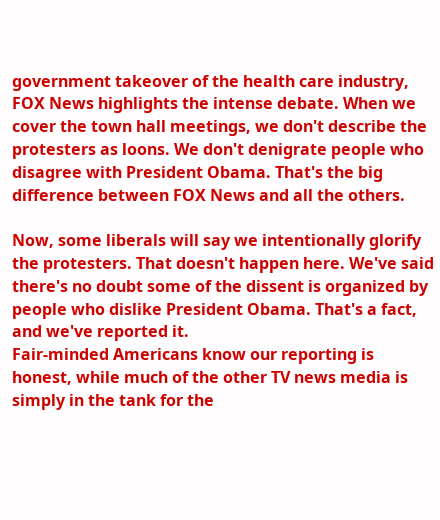government takeover of the health care industry, FOX News highlights the intense debate. When we cover the town hall meetings, we don't describe the protesters as loons. We don't denigrate people who disagree with President Obama. That's the big difference between FOX News and all the others.

Now, some liberals will say we intentionally glorify the protesters. That doesn't happen here. We've said there's no doubt some of the dissent is organized by people who dislike President Obama. That's a fact, and we've reported it.
Fair-minded Americans know our reporting is honest, while much of the other TV news media is simply in the tank for the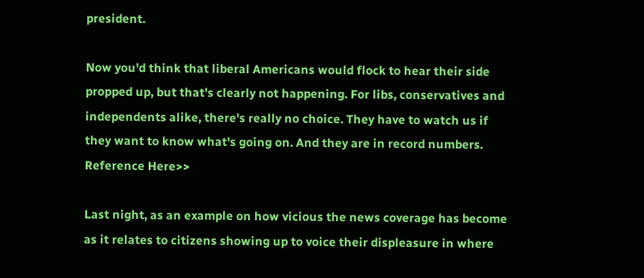president.

Now you'd think that liberal Americans would flock to hear their side propped up, but that's clearly not happening. For libs, conservatives and independents alike, there's really no choice. They have to watch us if they want to know what's going on. And they are in record numbers.
Reference Here>>

Last night, as an example on how vicious the news coverage has become as it relates to citizens showing up to voice their displeasure in where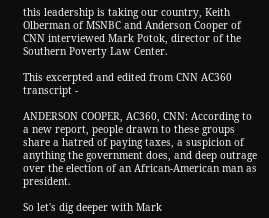this leadership is taking our country, Keith Olberman of MSNBC and Anderson Cooper of CNN interviewed Mark Potok, director of the Southern Poverty Law Center.

This excerpted and edited from CNN AC360 transcript -

ANDERSON COOPER, AC360, CNN: According to a new report, people drawn to these groups share a hatred of paying taxes, a suspicion of anything the government does, and deep outrage over the election of an African-American man as president.

So let's dig deeper with Mark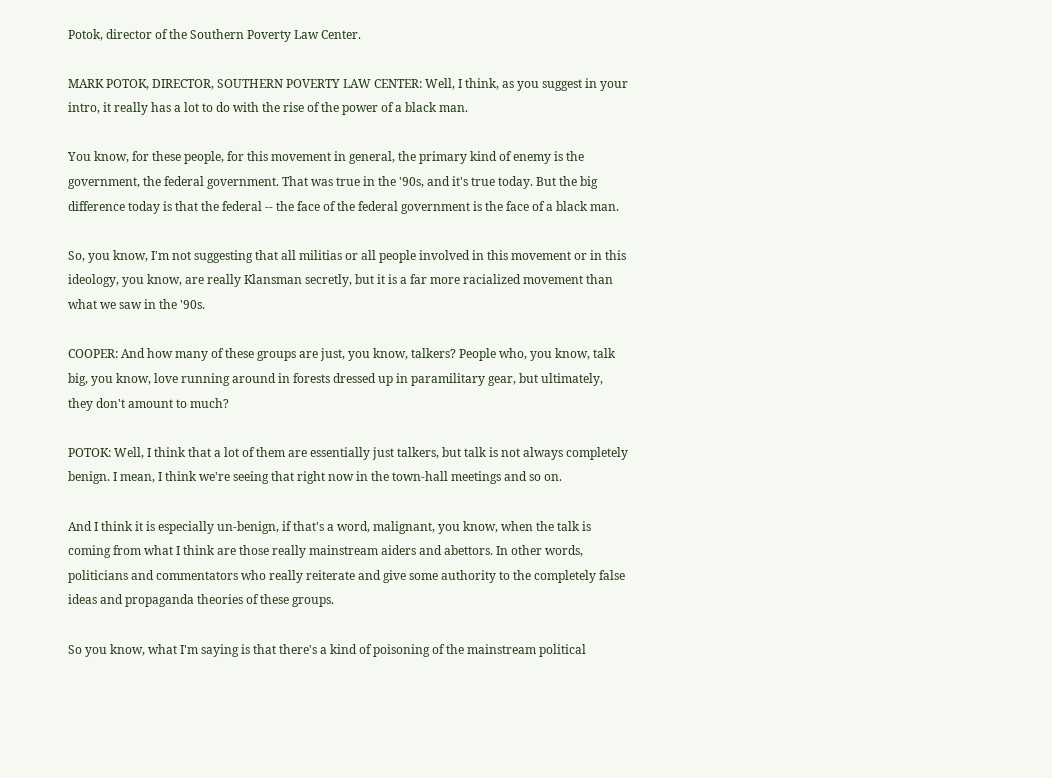Potok, director of the Southern Poverty Law Center.

MARK POTOK, DIRECTOR, SOUTHERN POVERTY LAW CENTER: Well, I think, as you suggest in your intro, it really has a lot to do with the rise of the power of a black man.

You know, for these people, for this movement in general, the primary kind of enemy is the government, the federal government. That was true in the '90s, and it's true today. But the big difference today is that the federal -- the face of the federal government is the face of a black man.

So, you know, I'm not suggesting that all militias or all people involved in this movement or in this ideology, you know, are really Klansman secretly, but it is a far more racialized movement than what we saw in the '90s.

COOPER: And how many of these groups are just, you know, talkers? People who, you know, talk big, you know, love running around in forests dressed up in paramilitary gear, but ultimately, they don't amount to much?

POTOK: Well, I think that a lot of them are essentially just talkers, but talk is not always completely benign. I mean, I think we're seeing that right now in the town-hall meetings and so on.

And I think it is especially un-benign, if that's a word, malignant, you know, when the talk is coming from what I think are those really mainstream aiders and abettors. In other words, politicians and commentators who really reiterate and give some authority to the completely false ideas and propaganda theories of these groups.

So you know, what I'm saying is that there's a kind of poisoning of the mainstream political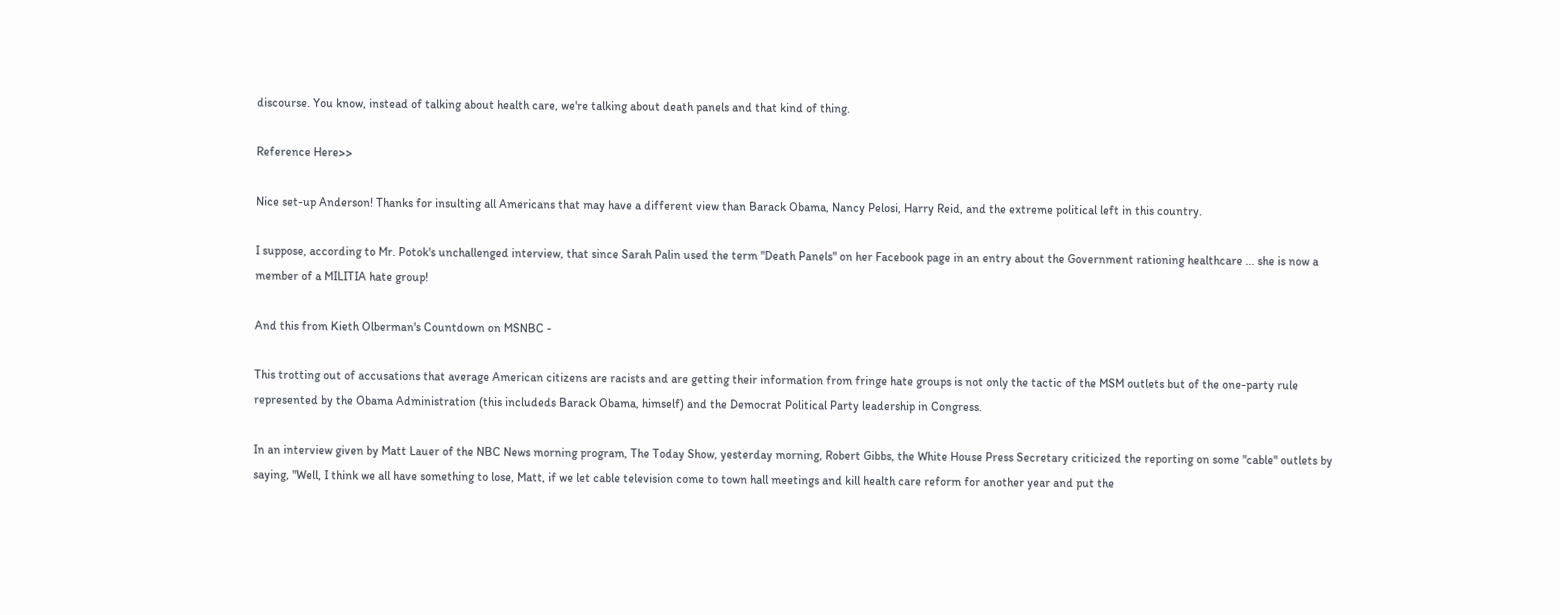discourse. You know, instead of talking about health care, we're talking about death panels and that kind of thing.

Reference Here>>

Nice set-up Anderson! Thanks for insulting all Americans that may have a different view than Barack Obama, Nancy Pelosi, Harry Reid, and the extreme political left in this country.

I suppose, according to Mr. Potok's unchallenged interview, that since Sarah Palin used the term "Death Panels" on her Facebook page in an entry about the Government rationing healthcare ... she is now a member of a MILITIA hate group!

And this from Kieth Olberman's Countdown on MSNBC -

This trotting out of accusations that average American citizens are racists and are getting their information from fringe hate groups is not only the tactic of the MSM outlets but of the one-party rule represented by the Obama Administration (this includeds Barack Obama, himself) and the Democrat Political Party leadership in Congress.

In an interview given by Matt Lauer of the NBC News morning program, The Today Show, yesterday morning, Robert Gibbs, the White House Press Secretary criticized the reporting on some "cable" outlets by saying, "Well, I think we all have something to lose, Matt, if we let cable television come to town hall meetings and kill health care reform for another year and put the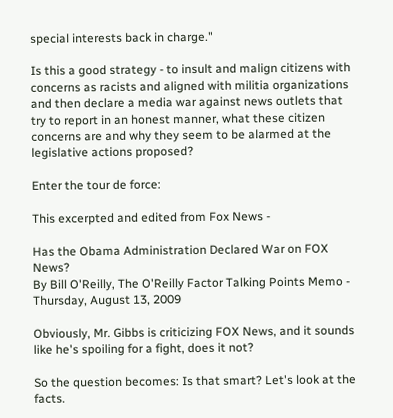special interests back in charge."

Is this a good strategy - to insult and malign citizens with concerns as racists and aligned with militia organizations and then declare a media war against news outlets that try to report in an honest manner, what these citizen concerns are and why they seem to be alarmed at the legislative actions proposed?

Enter the tour de force:

This excerpted and edited from Fox News -

Has the Obama Administration Declared War on FOX News?
By Bill O'Reilly, The O'Reilly Factor Talking Points Memo - Thursday, August 13, 2009

Obviously, Mr. Gibbs is criticizing FOX News, and it sounds like he's spoiling for a fight, does it not?

So the question becomes: Is that smart? Let's look at the facts.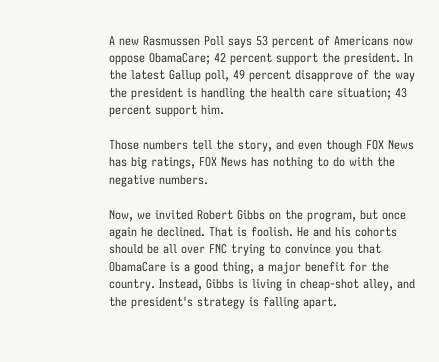A new Rasmussen Poll says 53 percent of Americans now oppose ObamaCare; 42 percent support the president. In the latest Gallup poll, 49 percent disapprove of the way the president is handling the health care situation; 43 percent support him.

Those numbers tell the story, and even though FOX News has big ratings, FOX News has nothing to do with the negative numbers.

Now, we invited Robert Gibbs on the program, but once again he declined. That is foolish. He and his cohorts should be all over FNC trying to convince you that ObamaCare is a good thing, a major benefit for the country. Instead, Gibbs is living in cheap-shot alley, and the president's strategy is falling apart.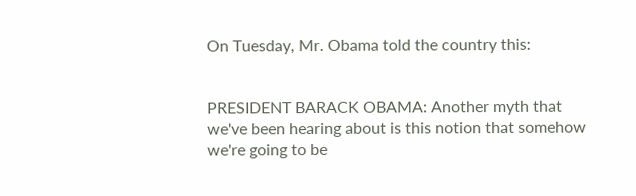On Tuesday, Mr. Obama told the country this:


PRESIDENT BARACK OBAMA: Another myth that we've been hearing about is this notion that somehow we're going to be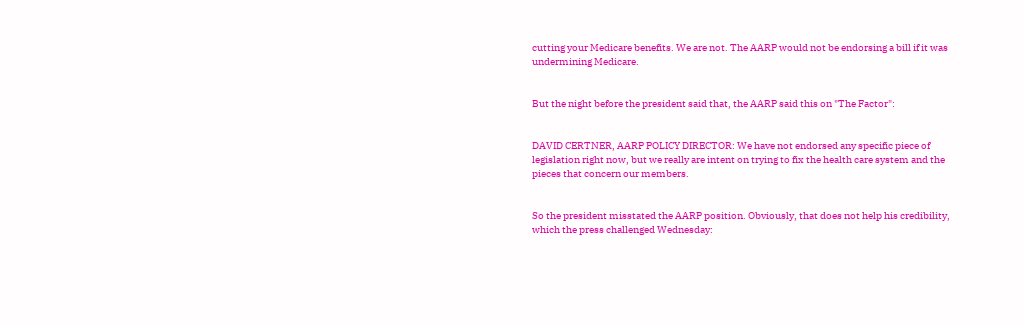cutting your Medicare benefits. We are not. The AARP would not be endorsing a bill if it was undermining Medicare.


But the night before the president said that, the AARP said this on "The Factor":


DAVID CERTNER, AARP POLICY DIRECTOR: We have not endorsed any specific piece of legislation right now, but we really are intent on trying to fix the health care system and the pieces that concern our members.


So the president misstated the AARP position. Obviously, that does not help his credibility, which the press challenged Wednesday: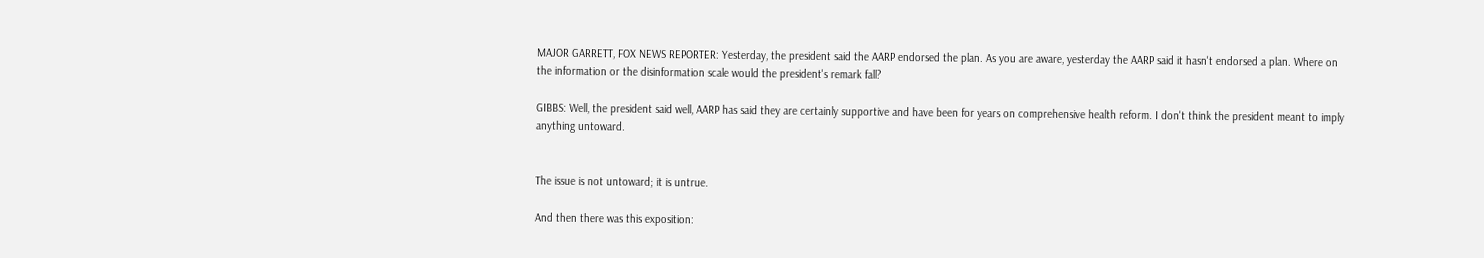MAJOR GARRETT, FOX NEWS REPORTER: Yesterday, the president said the AARP endorsed the plan. As you are aware, yesterday the AARP said it hasn't endorsed a plan. Where on the information or the disinformation scale would the president's remark fall?

GIBBS: Well, the president said well, AARP has said they are certainly supportive and have been for years on comprehensive health reform. I don't think the president meant to imply anything untoward.


The issue is not untoward; it is untrue.

And then there was this exposition: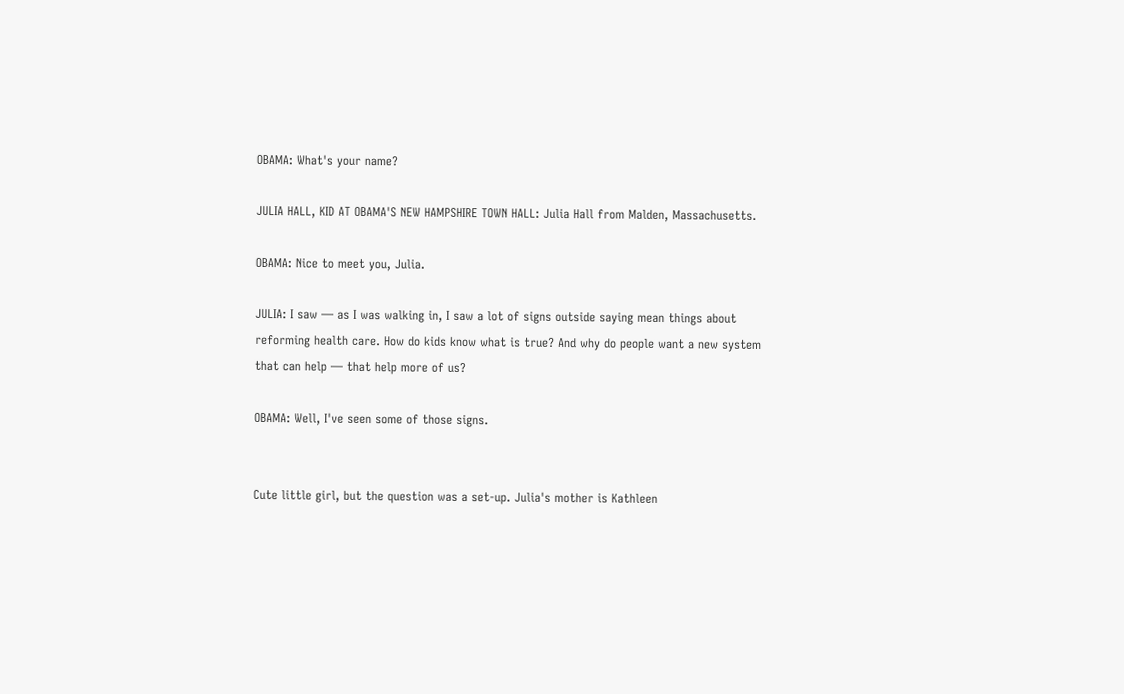OBAMA: What's your name?

JULIA HALL, KID AT OBAMA'S NEW HAMPSHIRE TOWN HALL: Julia Hall from Malden, Massachusetts.

OBAMA: Nice to meet you, Julia.

JULIA: I saw — as I was walking in, I saw a lot of signs outside saying mean things about reforming health care. How do kids know what is true? And why do people want a new system that can help — that help more of us?

OBAMA: Well, I've seen some of those signs.


Cute little girl, but the question was a set-up. Julia's mother is Kathleen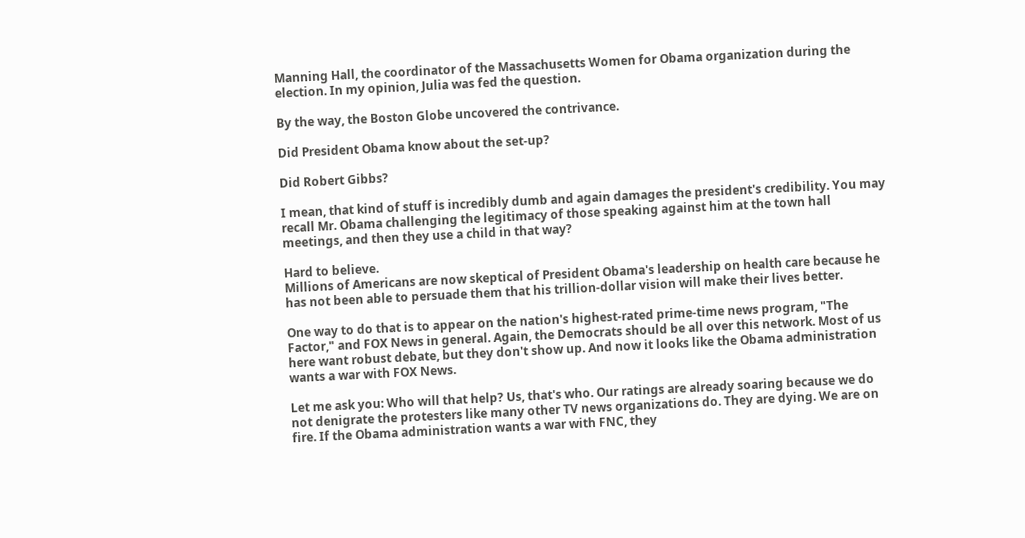Manning Hall, the coordinator of the Massachusetts Women for Obama organization during the election. In my opinion, Julia was fed the question.

By the way, the Boston Globe uncovered the contrivance.

Did President Obama know about the set-up?

Did Robert Gibbs?

I mean, that kind of stuff is incredibly dumb and again damages the president's credibility. You may recall Mr. Obama challenging the legitimacy of those speaking against him at the town hall meetings, and then they use a child in that way?

Hard to believe.
Millions of Americans are now skeptical of President Obama's leadership on health care because he has not been able to persuade them that his trillion-dollar vision will make their lives better.

One way to do that is to appear on the nation's highest-rated prime-time news program, "The Factor," and FOX News in general. Again, the Democrats should be all over this network. Most of us here want robust debate, but they don't show up. And now it looks like the Obama administration wants a war with FOX News.

Let me ask you: Who will that help? Us, that's who. Our ratings are already soaring because we do not denigrate the protesters like many other TV news organizations do. They are dying. We are on fire. If the Obama administration wants a war with FNC, they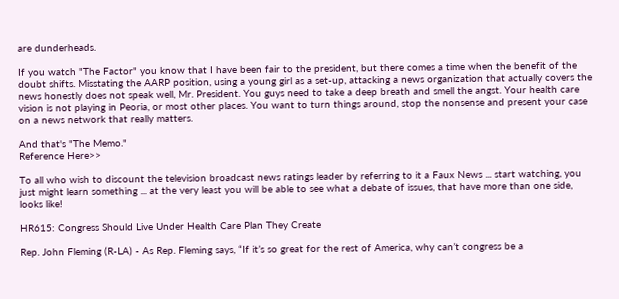are dunderheads.

If you watch "The Factor" you know that I have been fair to the president, but there comes a time when the benefit of the doubt shifts. Misstating the AARP position, using a young girl as a set-up, attacking a news organization that actually covers the news honestly does not speak well, Mr. President. You guys need to take a deep breath and smell the angst. Your health care vision is not playing in Peoria, or most other places. You want to turn things around, stop the nonsense and present your case on a news network that really matters.

And that's "The Memo."
Reference Here>>

To all who wish to discount the television broadcast news ratings leader by referring to it a Faux News ... start watching, you just might learn something ... at the very least you will be able to see what a debate of issues, that have more than one side, looks like!

HR615: Congress Should Live Under Health Care Plan They Create

Rep. John Fleming (R-LA) - As Rep. Fleming says, “If it’s so great for the rest of America, why can’t congress be a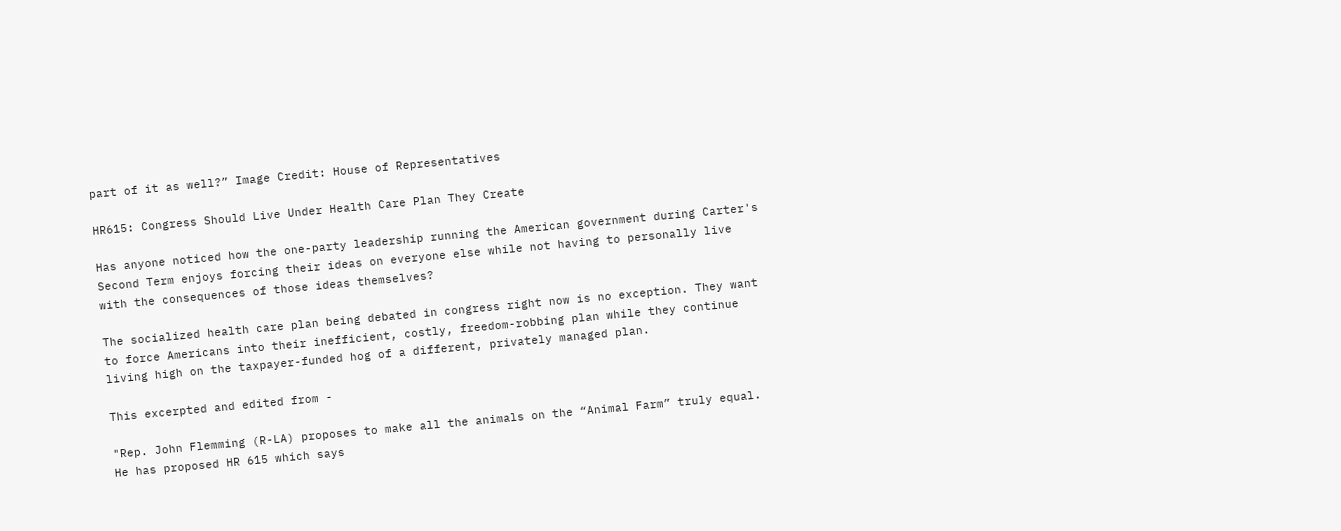part of it as well?” Image Credit: House of Representatives

HR615: Congress Should Live Under Health Care Plan They Create

Has anyone noticed how the one-party leadership running the American government during Carter's Second Term enjoys forcing their ideas on everyone else while not having to personally live with the consequences of those ideas themselves?

The socialized health care plan being debated in congress right now is no exception. They want to force Americans into their inefficient, costly, freedom-robbing plan while they continue living high on the taxpayer-funded hog of a different, privately managed plan.

This excerpted and edited from -

"Rep. John Flemming (R-LA) proposes to make all the animals on the “Animal Farm” truly equal. He has proposed HR 615 which says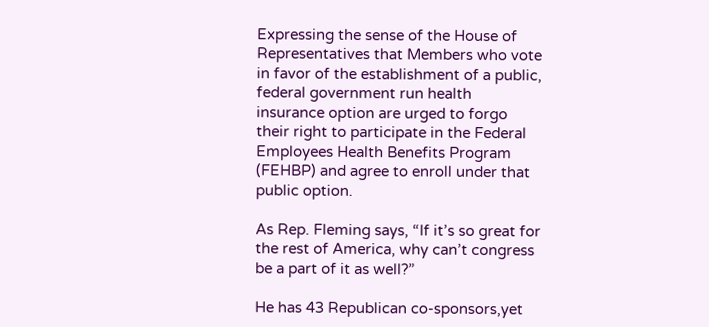Expressing the sense of the House of Representatives that Members who vote in favor of the establishment of a public, federal government run health insurance option are urged to forgo their right to participate in the Federal Employees Health Benefits Program (FEHBP) and agree to enroll under that public option.

As Rep. Fleming says, “If it’s so great for the rest of America, why can’t congress be a part of it as well?”

He has 43 Republican co-sponsors,yet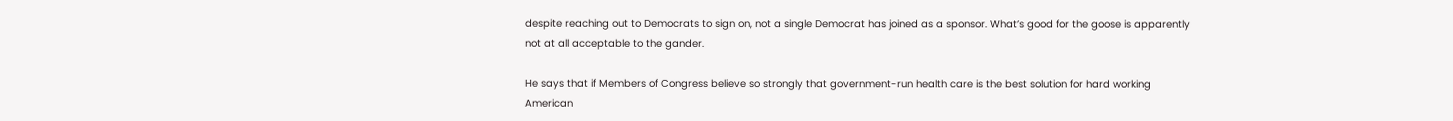despite reaching out to Democrats to sign on, not a single Democrat has joined as a sponsor. What’s good for the goose is apparently not at all acceptable to the gander.

He says that if Members of Congress believe so strongly that government-run health care is the best solution for hard working American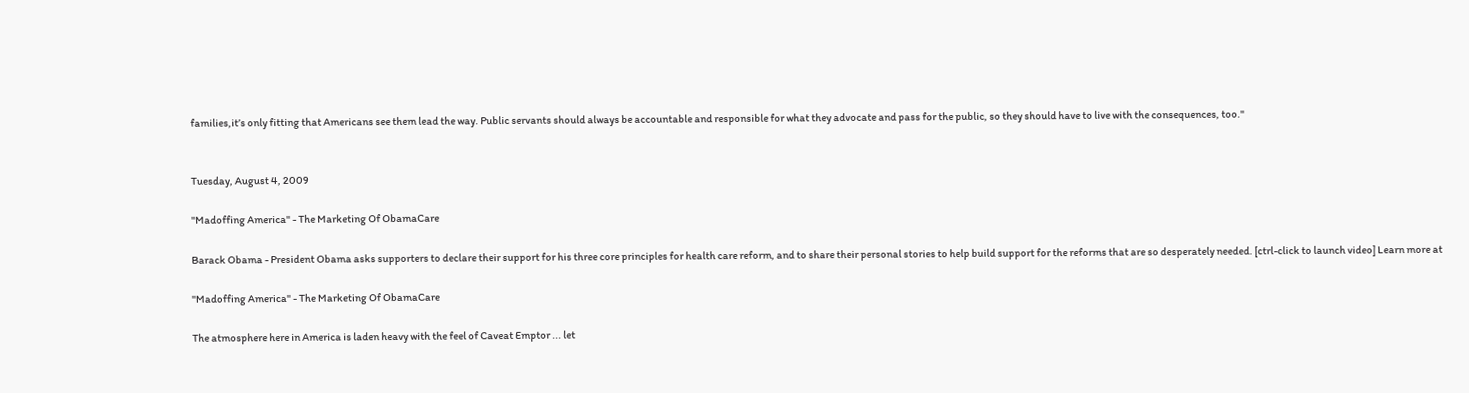families,it’s only fitting that Americans see them lead the way. Public servants should always be accountable and responsible for what they advocate and pass for the public, so they should have to live with the consequences, too."


Tuesday, August 4, 2009

"Madoffing America" - The Marketing Of ObamaCare

Barack Obama - President Obama asks supporters to declare their support for his three core principles for health care reform, and to share their personal stories to help build support for the reforms that are so desperately needed. [ctrl-click to launch video] Learn more at

"Madoffing America" - The Marketing Of ObamaCare

The atmosphere here in America is laden heavy with the feel of Caveat Emptor ... let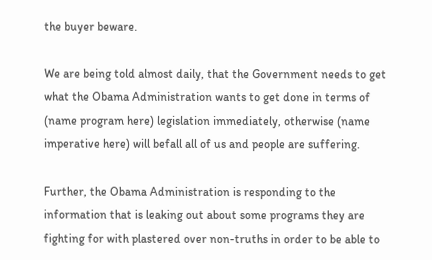the buyer beware.

We are being told almost daily, that the Government needs to get what the Obama Administration wants to get done in terms of (name program here) legislation immediately, otherwise (name imperative here) will befall all of us and people are suffering.

Further, the Obama Administration is responding to the information that is leaking out about some programs they are fighting for with plastered over non-truths in order to be able to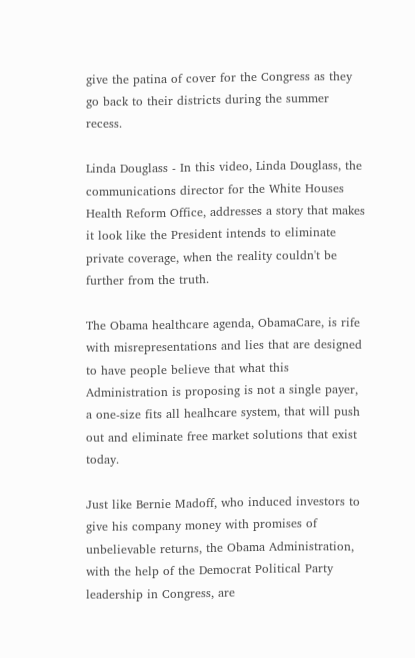give the patina of cover for the Congress as they go back to their districts during the summer recess.

Linda Douglass - In this video, Linda Douglass, the communications director for the White Houses Health Reform Office, addresses a story that makes it look like the President intends to eliminate private coverage, when the reality couldn't be further from the truth.

The Obama healthcare agenda, ObamaCare, is rife with misrepresentations and lies that are designed to have people believe that what this Administration is proposing is not a single payer, a one-size fits all healhcare system, that will push out and eliminate free market solutions that exist today.

Just like Bernie Madoff, who induced investors to give his company money with promises of unbelievable returns, the Obama Administration, with the help of the Democrat Political Party leadership in Congress, are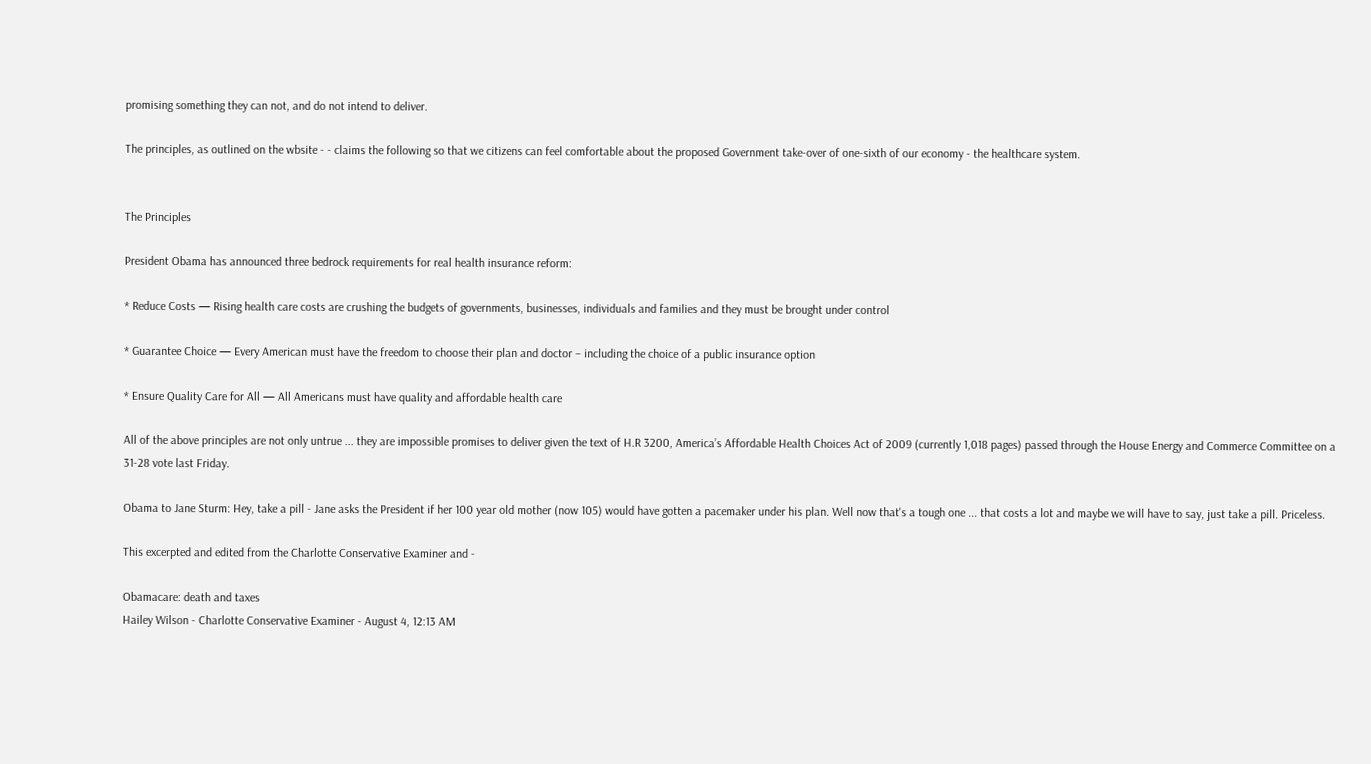promising something they can not, and do not intend to deliver.

The principles, as outlined on the wbsite - - claims the following so that we citizens can feel comfortable about the proposed Government take-over of one-sixth of our economy - the healthcare system.


The Principles

President Obama has announced three bedrock requirements for real health insurance reform:

* Reduce Costs — Rising health care costs are crushing the budgets of governments, businesses, individuals and families and they must be brought under control

* Guarantee Choice — Every American must have the freedom to choose their plan and doctor – including the choice of a public insurance option

* Ensure Quality Care for All — All Americans must have quality and affordable health care

All of the above principles are not only untrue ... they are impossible promises to deliver given the text of H.R 3200, America’s Affordable Health Choices Act of 2009 (currently 1,018 pages) passed through the House Energy and Commerce Committee on a 31-28 vote last Friday.

Obama to Jane Sturm: Hey, take a pill - Jane asks the President if her 100 year old mother (now 105) would have gotten a pacemaker under his plan. Well now that's a tough one ... that costs a lot and maybe we will have to say, just take a pill. Priceless.

This excerpted and edited from the Charlotte Conservative Examiner and -

Obamacare: death and taxes
Hailey Wilson - Charlotte Conservative Examiner - August 4, 12:13 AM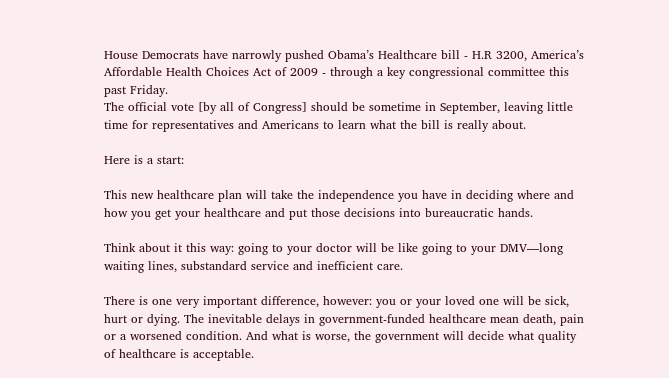House Democrats have narrowly pushed Obama’s Healthcare bill - H.R 3200, America’s Affordable Health Choices Act of 2009 - through a key congressional committee this past Friday.
The official vote [by all of Congress] should be sometime in September, leaving little time for representatives and Americans to learn what the bill is really about.

Here is a start:

This new healthcare plan will take the independence you have in deciding where and how you get your healthcare and put those decisions into bureaucratic hands.

Think about it this way: going to your doctor will be like going to your DMV—long waiting lines, substandard service and inefficient care.

There is one very important difference, however: you or your loved one will be sick, hurt or dying. The inevitable delays in government-funded healthcare mean death, pain or a worsened condition. And what is worse, the government will decide what quality of healthcare is acceptable.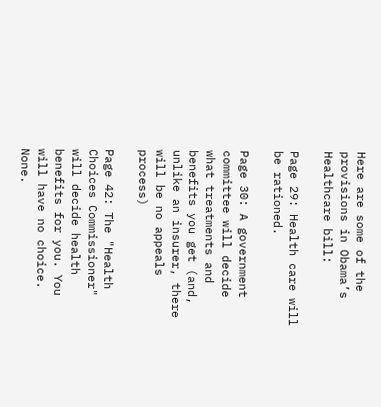Here are some of the provisions in Obama’s Healthcare bill:

Page 29: Health care will be rationed.

Page 30: A government committee will decide what treatments and benefits you get (and, unlike an insurer, there will be no appeals process)

Page 42: The "Health Choices Commissioner" will decide health benefits for you. You will have no choice. None.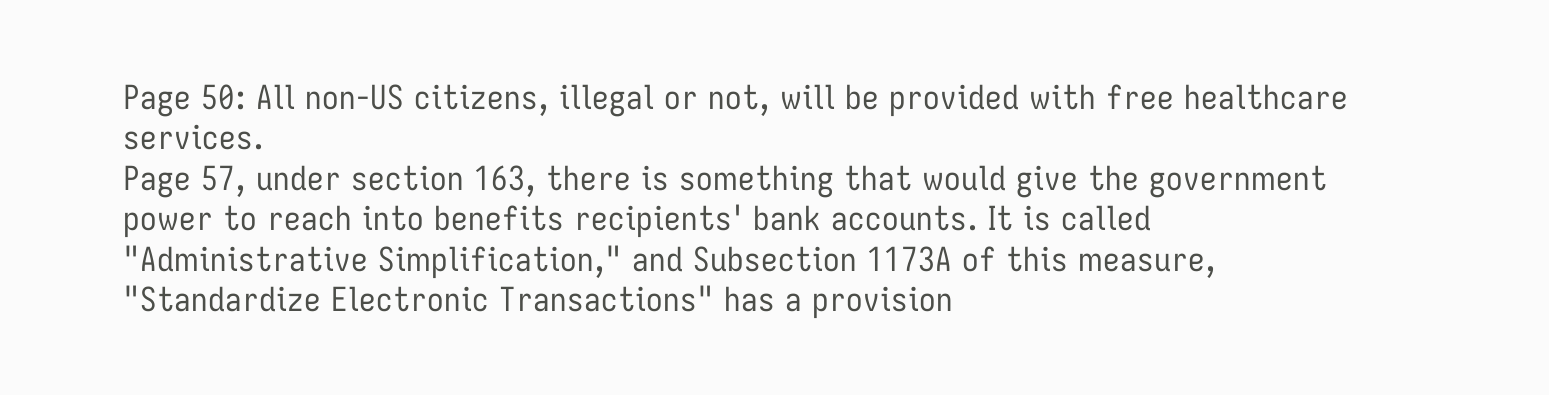Page 50: All non-US citizens, illegal or not, will be provided with free healthcare services.
Page 57, under section 163, there is something that would give the government power to reach into benefits recipients' bank accounts. It is called "Administrative Simplification," and Subsection 1173A of this measure, "Standardize Electronic Transactions" has a provision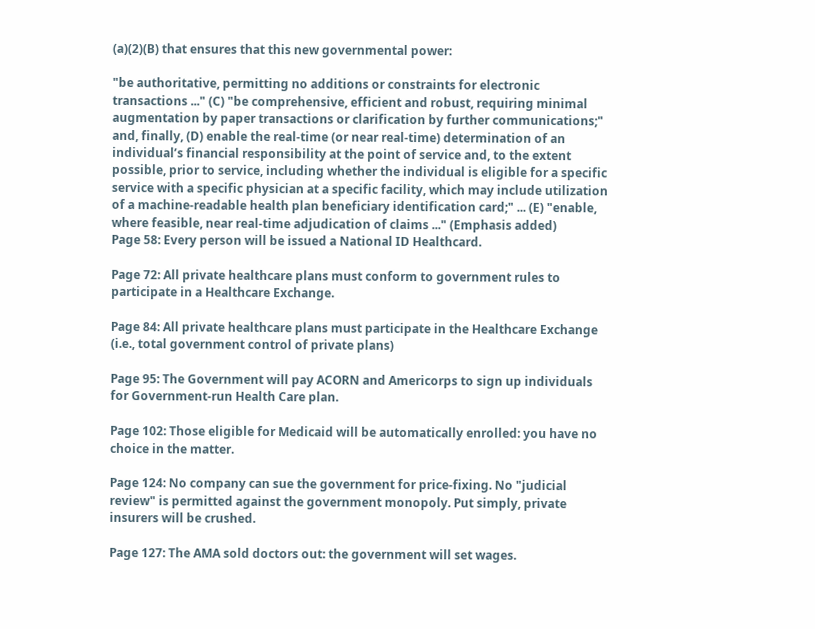(a)(2)(B) that ensures that this new governmental power:

"be authoritative, permitting no additions or constraints for electronic transactions ..." (C) "be comprehensive, efficient and robust, requiring minimal augmentation by paper transactions or clarification by further communications;" and, finally, (D) enable the real-time (or near real-time) determination of an individual’s financial responsibility at the point of service and, to the extent possible, prior to service, including whether the individual is eligible for a specific service with a specific physician at a specific facility, which may include utilization of a machine-readable health plan beneficiary identification card;" ... (E) "enable, where feasible, near real-time adjudication of claims ..." (Emphasis added)
Page 58: Every person will be issued a National ID Healthcard.

Page 72: All private healthcare plans must conform to government rules to participate in a Healthcare Exchange.

Page 84: All private healthcare plans must participate in the Healthcare Exchange (i.e., total government control of private plans)

Page 95: The Government will pay ACORN and Americorps to sign up individuals for Government-run Health Care plan.

Page 102: Those eligible for Medicaid will be automatically enrolled: you have no choice in the matter.

Page 124: No company can sue the government for price-fixing. No "judicial review" is permitted against the government monopoly. Put simply, private insurers will be crushed.

Page 127: The AMA sold doctors out: the government will set wages.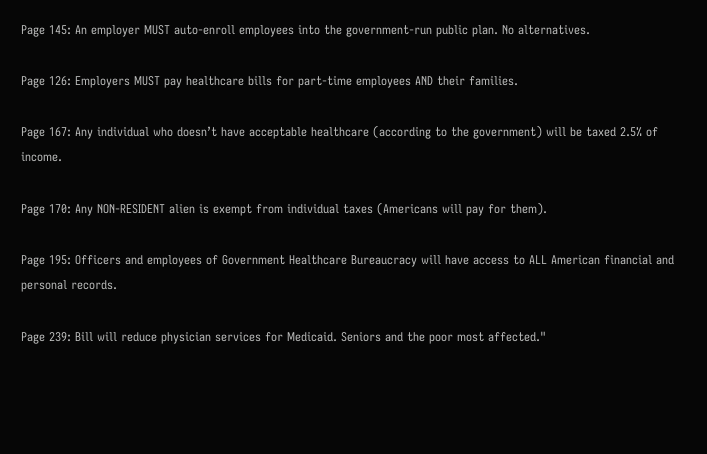Page 145: An employer MUST auto-enroll employees into the government-run public plan. No alternatives.

Page 126: Employers MUST pay healthcare bills for part-time employees AND their families.

Page 167: Any individual who doesn’t have acceptable healthcare (according to the government) will be taxed 2.5% of income.

Page 170: Any NON-RESIDENT alien is exempt from individual taxes (Americans will pay for them).

Page 195: Officers and employees of Government Healthcare Bureaucracy will have access to ALL American financial and personal records.

Page 239: Bill will reduce physician services for Medicaid. Seniors and the poor most affected."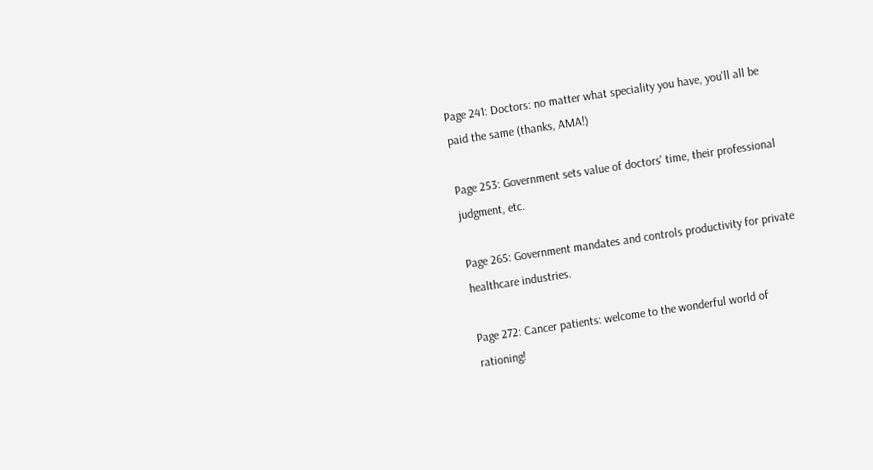Page 241: Doctors: no matter what speciality you have, you'll all be paid the same (thanks, AMA!)

Page 253: Government sets value of doctors' time, their professional judgment, etc.

Page 265: Government mandates and controls productivity for private healthcare industries.

Page 272: Cancer patients: welcome to the wonderful world of rationing!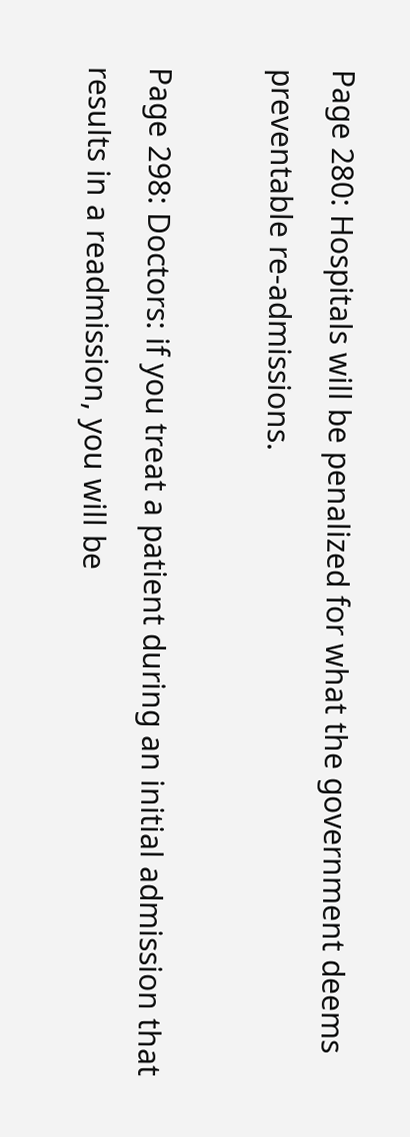Page 280: Hospitals will be penalized for what the government deems preventable re-admissions.

Page 298: Doctors: if you treat a patient during an initial admission that results in a readmission, you will be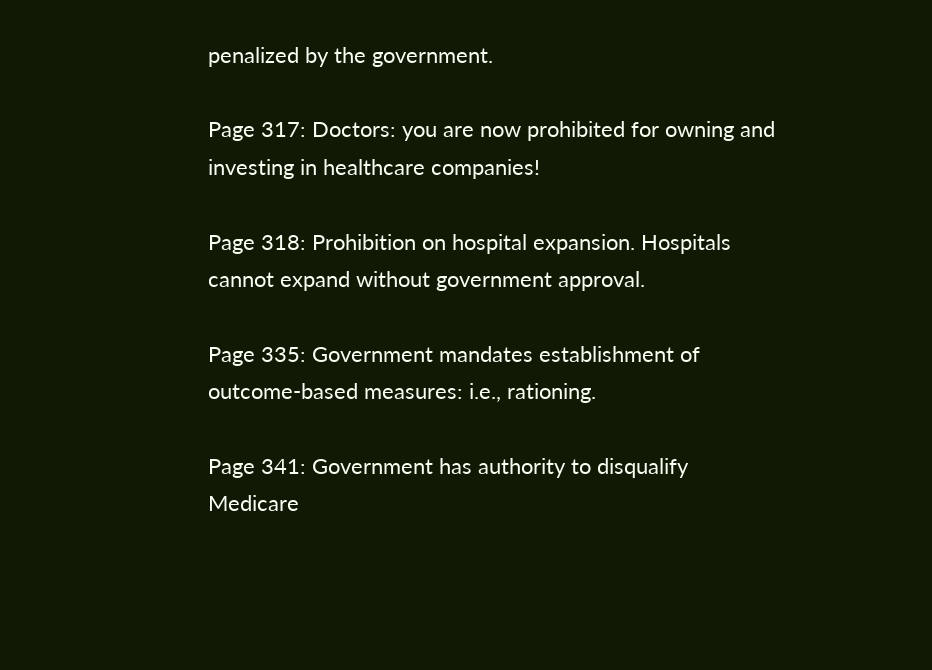penalized by the government.

Page 317: Doctors: you are now prohibited for owning and investing in healthcare companies!

Page 318: Prohibition on hospital expansion. Hospitals cannot expand without government approval.

Page 335: Government mandates establishment of outcome-based measures: i.e., rationing.

Page 341: Government has authority to disqualify Medicare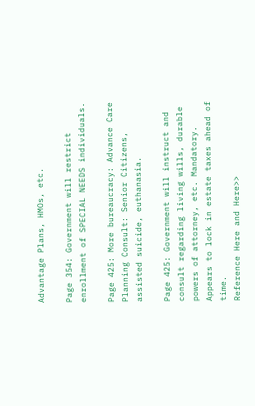Advantage Plans, HMOs, etc.

Page 354: Government will restrict enrollment of SPECIAL NEEDS individuals.

Page 425: More bureaucracy: Advance Care Planning Consult: Senior Citizens, assisted suicide, euthanasia.

Page 425: Government will instruct and consult regarding living wills, durable powers of attorney, etc. Mandatory. Appears to lock in estate taxes ahead of time.
Reference Here and Here>>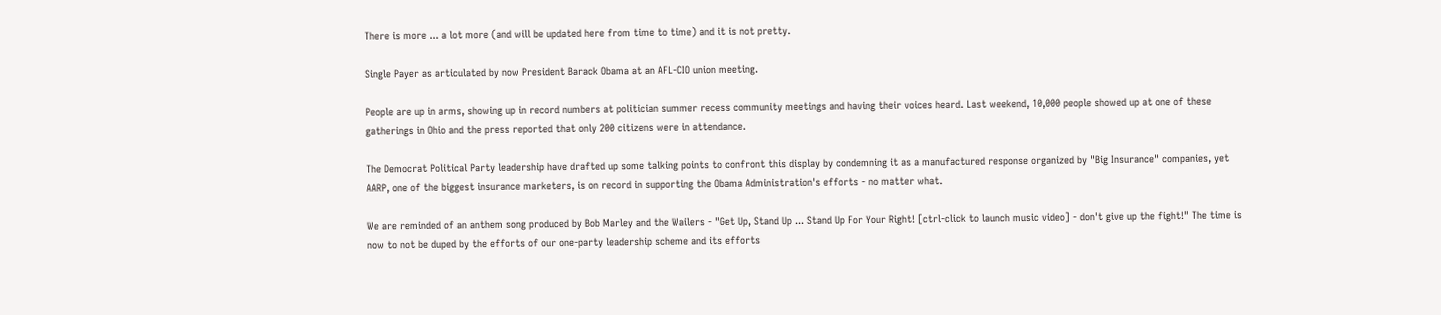There is more ... a lot more (and will be updated here from time to time) and it is not pretty.

Single Payer as articulated by now President Barack Obama at an AFL-CIO union meeting.

People are up in arms, showing up in record numbers at politician summer recess community meetings and having their voices heard. Last weekend, 10,000 people showed up at one of these gatherings in Ohio and the press reported that only 200 citizens were in attendance.

The Democrat Political Party leadership have drafted up some talking points to confront this display by condemning it as a manufactured response organized by "Big Insurance" companies, yet AARP, one of the biggest insurance marketers, is on record in supporting the Obama Administration's efforts - no matter what.

We are reminded of an anthem song produced by Bob Marley and the Wailers - "Get Up, Stand Up ... Stand Up For Your Right! [ctrl-click to launch music video] - don't give up the fight!" The time is now to not be duped by the efforts of our one-party leadership scheme and its efforts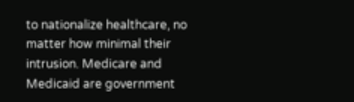to nationalize healthcare, no matter how minimal their intrusion. Medicare and Medicaid are government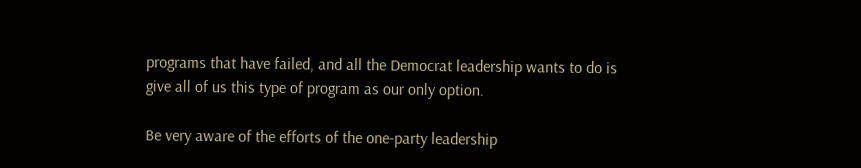programs that have failed, and all the Democrat leadership wants to do is give all of us this type of program as our only option.

Be very aware of the efforts of the one-party leadership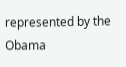represented by the Obama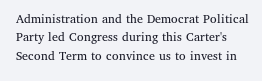Administration and the Democrat Political Party led Congress during this Carter's Second Term to convince us to invest in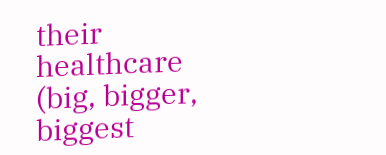their healthcare (big, bigger, biggest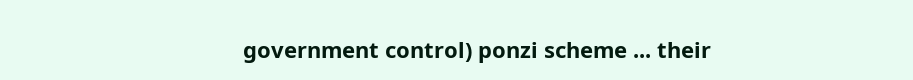government control) ponzi scheme ... their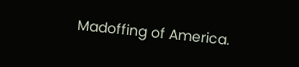Madoffing of America.